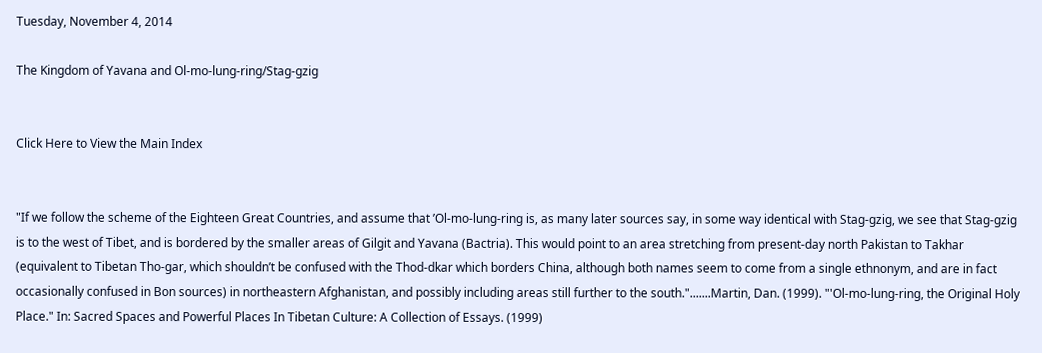Tuesday, November 4, 2014

The Kingdom of Yavana and Ol-mo-lung-ring/Stag-gzig


Click Here to View the Main Index


"If we follow the scheme of the Eighteen Great Countries, and assume that ’Ol-mo-lung-ring is, as many later sources say, in some way identical with Stag-gzig, we see that Stag-gzig is to the west of Tibet, and is bordered by the smaller areas of Gilgit and Yavana (Bactria). This would point to an area stretching from present-day north Pakistan to Takhar (equivalent to Tibetan Tho-gar, which shouldn’t be confused with the Thod-dkar which borders China, although both names seem to come from a single ethnonym, and are in fact occasionally confused in Bon sources) in northeastern Afghanistan, and possibly including areas still further to the south.".......Martin, Dan. (1999). "'Ol-mo-lung-ring, the Original Holy Place." In: Sacred Spaces and Powerful Places In Tibetan Culture: A Collection of Essays. (1999)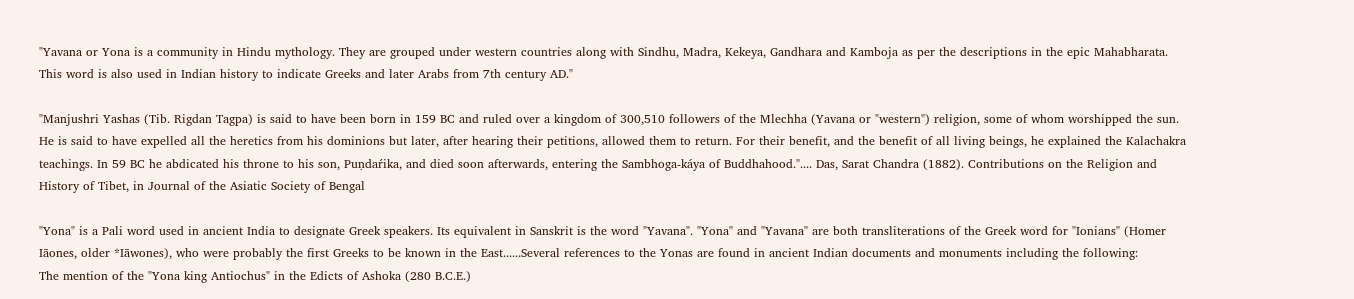"Yavana or Yona is a community in Hindu mythology. They are grouped under western countries along with Sindhu, Madra, Kekeya, Gandhara and Kamboja as per the descriptions in the epic Mahabharata. This word is also used in Indian history to indicate Greeks and later Arabs from 7th century AD."

"Manjushri Yashas (Tib. Rigdan Tagpa) is said to have been born in 159 BC and ruled over a kingdom of 300,510 followers of the Mlechha (Yavana or "western") religion, some of whom worshipped the sun. He is said to have expelled all the heretics from his dominions but later, after hearing their petitions, allowed them to return. For their benefit, and the benefit of all living beings, he explained the Kalachakra teachings. In 59 BC he abdicated his throne to his son, Puṇdaŕika, and died soon afterwards, entering the Sambhoga-káya of Buddhahood.".... Das, Sarat Chandra (1882). Contributions on the Religion and History of Tibet, in Journal of the Asiatic Society of Bengal

"Yona" is a Pali word used in ancient India to designate Greek speakers. Its equivalent in Sanskrit is the word "Yavana". "Yona" and "Yavana" are both transliterations of the Greek word for "Ionians" (Homer Iāones, older *Iāwones), who were probably the first Greeks to be known in the East......Several references to the Yonas are found in ancient Indian documents and monuments including the following:
The mention of the "Yona king Antiochus" in the Edicts of Ashoka (280 B.C.E.)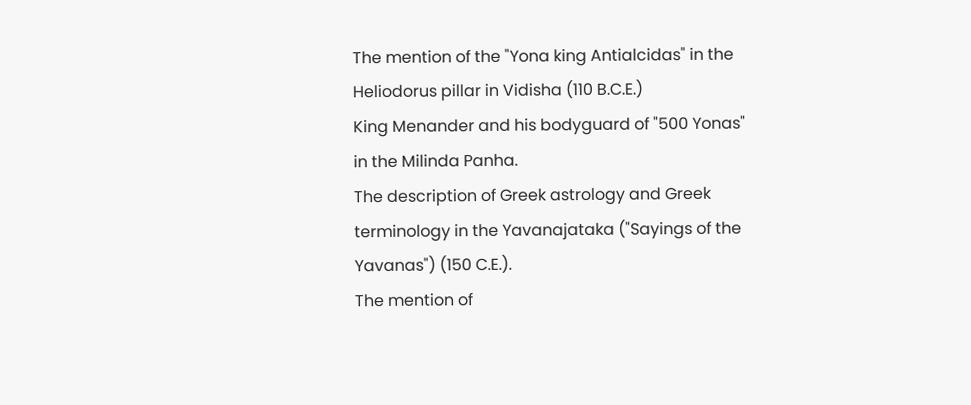The mention of the "Yona king Antialcidas" in the Heliodorus pillar in Vidisha (110 B.C.E.)
King Menander and his bodyguard of "500 Yonas" in the Milinda Panha.
The description of Greek astrology and Greek terminology in the Yavanajataka ("Sayings of the Yavanas") (150 C.E.).
The mention of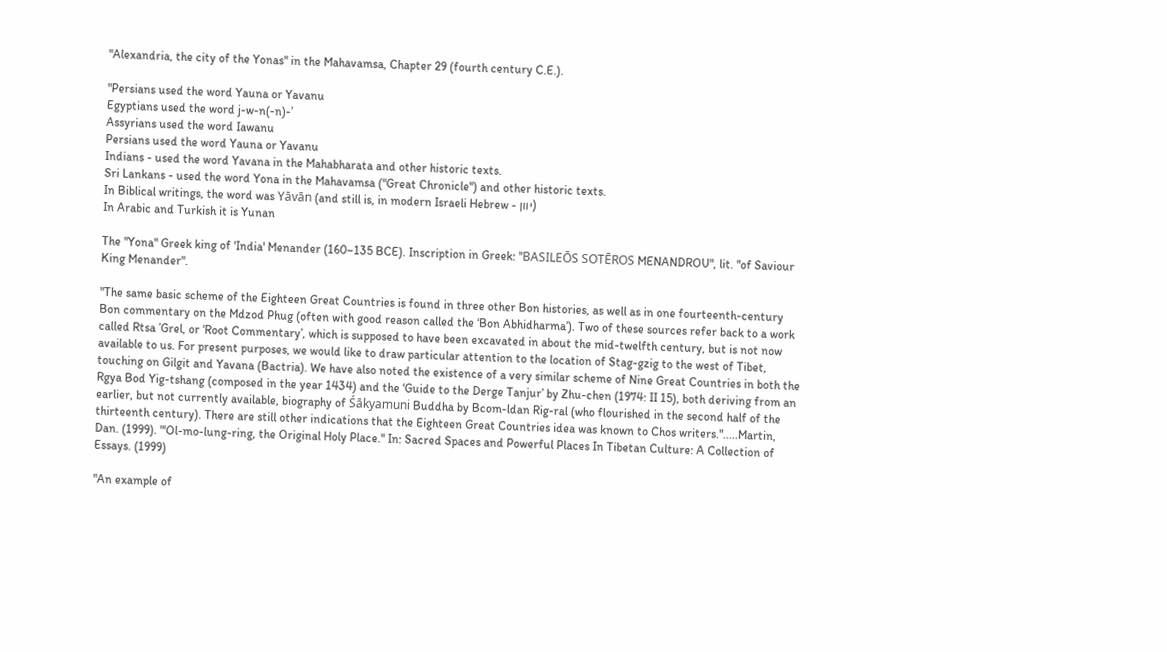"Alexandria, the city of the Yonas" in the Mahavamsa, Chapter 29 (fourth century C.E.).

"Persians used the word Yauna or Yavanu
Egyptians used the word j-w-n(-n)-’
Assyrians used the word Iawanu
Persians used the word Yauna or Yavanu
Indians - used the word Yavana in the Mahabharata and other historic texts.
Sri Lankans - used the word Yona in the Mahavamsa ("Great Chronicle") and other historic texts.
In Biblical writings, the word was Yāvān (and still is, in modern Israeli Hebrew - יוון)
In Arabic and Turkish it is Yunan

The "Yona" Greek king of 'India' Menander (160–135 BCE). Inscription in Greek: "BASILEŌS SOTĒROS MENANDROU", lit. "of Saviour King Menander".

"The same basic scheme of the Eighteen Great Countries is found in three other Bon histories, as well as in one fourteenth-century Bon commentary on the Mdzod Phug (often with good reason called the ‘Bon Abhidharma’). Two of these sources refer back to a work called Rtsa ’Grel, or ‘Root Commentary’, which is supposed to have been excavated in about the mid-twelfth century, but is not now available to us. For present purposes, we would like to draw particular attention to the location of Stag-gzig to the west of Tibet, touching on Gilgit and Yavana (Bactria). We have also noted the existence of a very similar scheme of Nine Great Countries in both the Rgya Bod Yig-tshang (composed in the year 1434) and the ‘Guide to the Derge Tanjur’ by Zhu-chen (1974: II 15), both deriving from an earlier, but not currently available, biography of Śākyamuni Buddha by Bcom-ldan Rig-ral (who flourished in the second half of the thirteenth century). There are still other indications that the Eighteen Great Countries idea was known to Chos writers.".....Martin, Dan. (1999). "'Ol-mo-lung-ring, the Original Holy Place." In: Sacred Spaces and Powerful Places In Tibetan Culture: A Collection of Essays. (1999)

"An example of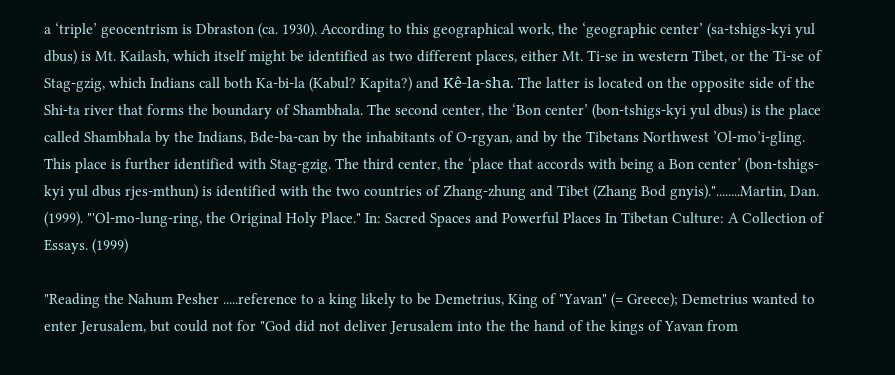a ‘triple’ geocentrism is Dbraston (ca. 1930). According to this geographical work, the ‘geographic center’ (sa-tshigs-kyi yul dbus) is Mt. Kailash, which itself might be identified as two different places, either Mt. Ti-se in western Tibet, or the Ti-se of Stag-gzig, which Indians call both Ka-bi-la (Kabul? Kapita?) and Kê-la-sha. The latter is located on the opposite side of the Shi-ta river that forms the boundary of Shambhala. The second center, the ‘Bon center’ (bon-tshigs-kyi yul dbus) is the place called Shambhala by the Indians, Bde-ba-can by the inhabitants of O-rgyan, and by the Tibetans Northwest ’Ol-mo’i-gling. This place is further identified with Stag-gzig. The third center, the ‘place that accords with being a Bon center’ (bon-tshigs-kyi yul dbus rjes-mthun) is identified with the two countries of Zhang-zhung and Tibet (Zhang Bod gnyis)."........Martin, Dan. (1999). "'Ol-mo-lung-ring, the Original Holy Place." In: Sacred Spaces and Powerful Places In Tibetan Culture: A Collection of Essays. (1999)

"Reading the Nahum Pesher .....reference to a king likely to be Demetrius, King of "Yavan" (= Greece); Demetrius wanted to enter Jerusalem, but could not for "God did not deliver Jerusalem into the the hand of the kings of Yavan from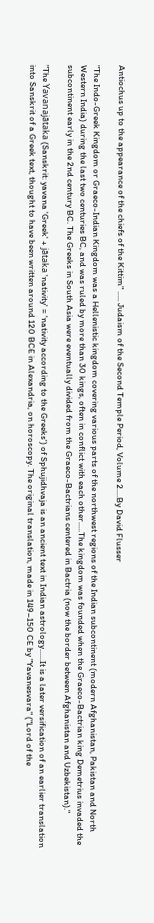Antiochus up to the appearance of the chiefs of the Kittim" ..... Judaism of the Second Temple Period, Volume 2....By David Flusser

"The Indo-Greek Kingdom or Graeco-Indian Kingdom was a Hellenistic kingdom covering various parts of the northwest regions of the Indian subcontinent (modern Afghanistan, Pakistan and North Western India) during the last two centuries BC, and was ruled by more than 30 kings, often in conflict with each other.....The kingdom was founded when the Graeco-Bactrian king Demetrius invaded the subcontinent early in the 2nd century BC. The Greeks in South Asia were eventually divided from the Graeco-Bactrians centered in Bactria (now the border between Afghanistan and Uzbekistan)."

"The Yavanajātaka (Sanskrit: yavana 'Greek' + jātaka 'nativity' = 'nativity according to the Greeks') of Sphujidhvaja is an ancient text in Indian astrology......It is a later versification of an earlier translation into Sanskrit of a Greek text, thought to have been written around 120 BCE in Alexandria, on horoscopy. The original translation, made in 149–150 CE by "Yavanesvara" ("Lord of the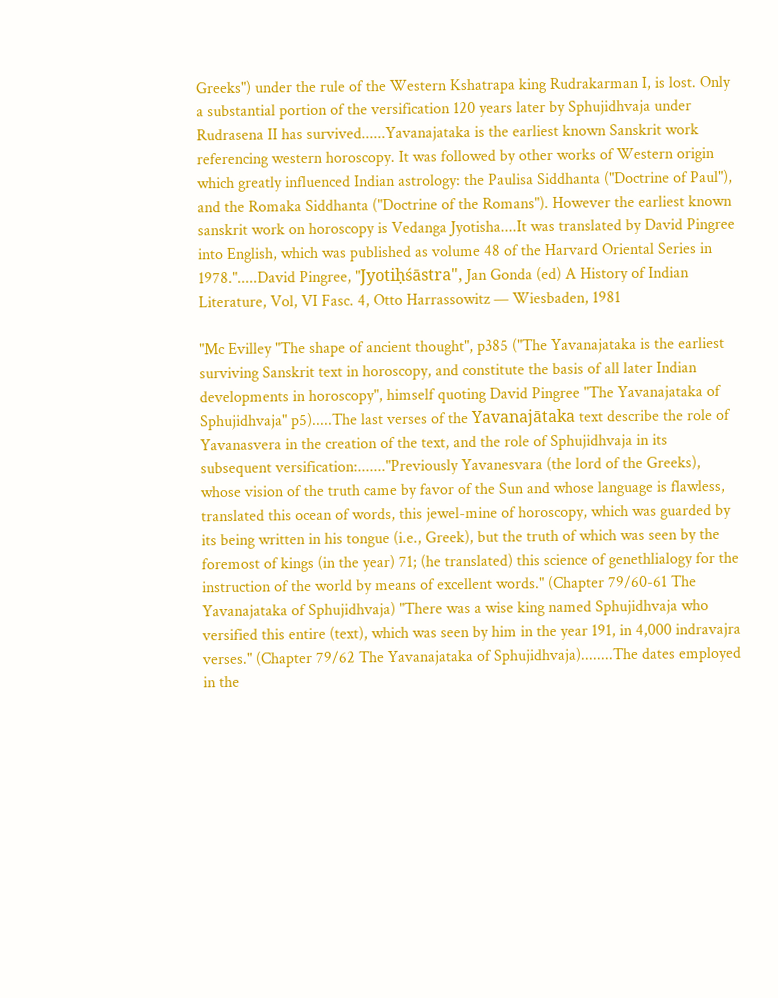Greeks") under the rule of the Western Kshatrapa king Rudrakarman I, is lost. Only a substantial portion of the versification 120 years later by Sphujidhvaja under Rudrasena II has survived......Yavanajataka is the earliest known Sanskrit work referencing western horoscopy. It was followed by other works of Western origin which greatly influenced Indian astrology: the Paulisa Siddhanta ("Doctrine of Paul"), and the Romaka Siddhanta ("Doctrine of the Romans"). However the earliest known sanskrit work on horoscopy is Vedanga Jyotisha....It was translated by David Pingree into English, which was published as volume 48 of the Harvard Oriental Series in 1978.".....David Pingree, "Jyotiḥśāstra", Jan Gonda (ed) A History of Indian Literature, Vol, VI Fasc. 4, Otto Harrassowitz — Wiesbaden, 1981

"Mc Evilley "The shape of ancient thought", p385 ("The Yavanajataka is the earliest surviving Sanskrit text in horoscopy, and constitute the basis of all later Indian developments in horoscopy", himself quoting David Pingree "The Yavanajataka of Sphujidhvaja" p5).....The last verses of the Yavanajātaka text describe the role of Yavanasvera in the creation of the text, and the role of Sphujidhvaja in its subsequent versification:......."Previously Yavanesvara (the lord of the Greeks), whose vision of the truth came by favor of the Sun and whose language is flawless, translated this ocean of words, this jewel-mine of horoscopy, which was guarded by its being written in his tongue (i.e., Greek), but the truth of which was seen by the foremost of kings (in the year) 71; (he translated) this science of genethlialogy for the instruction of the world by means of excellent words." (Chapter 79/60-61 The Yavanajataka of Sphujidhvaja) "There was a wise king named Sphujidhvaja who versified this entire (text), which was seen by him in the year 191, in 4,000 indravajra verses." (Chapter 79/62 The Yavanajataka of Sphujidhvaja)........The dates employed in the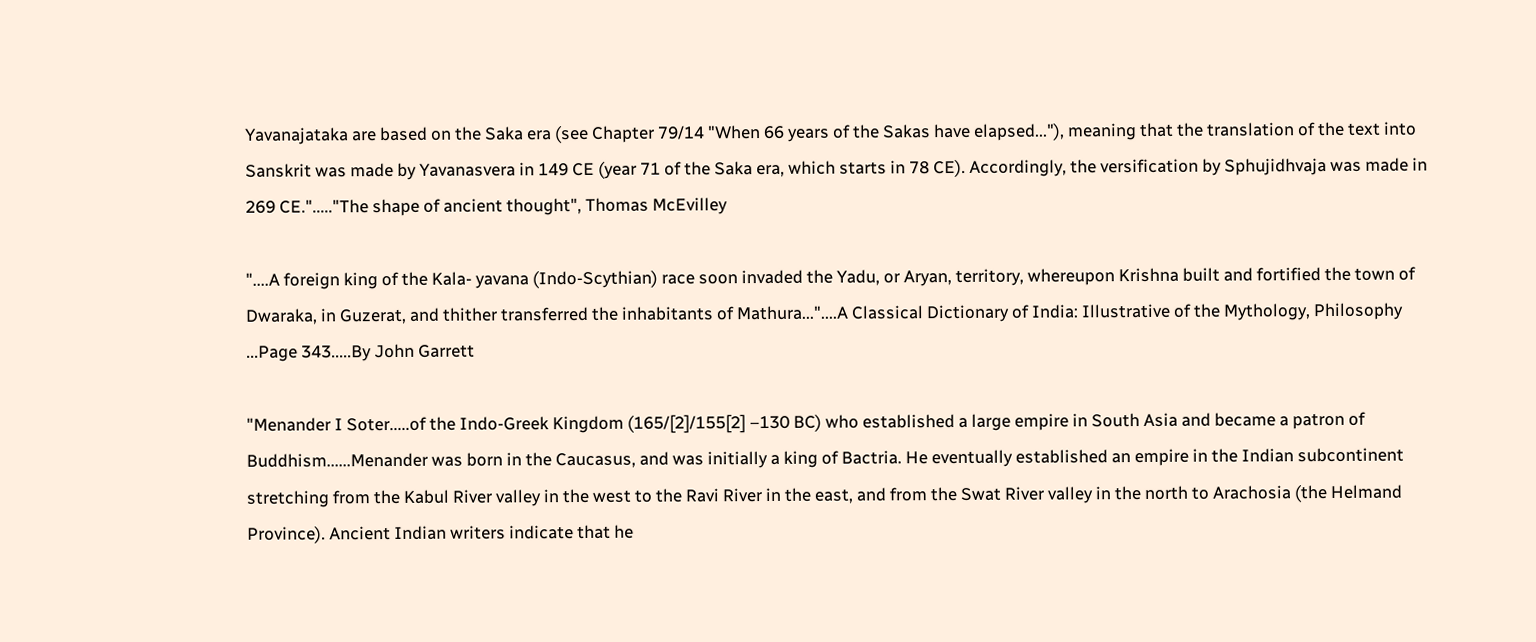Yavanajataka are based on the Saka era (see Chapter 79/14 "When 66 years of the Sakas have elapsed..."), meaning that the translation of the text into Sanskrit was made by Yavanasvera in 149 CE (year 71 of the Saka era, which starts in 78 CE). Accordingly, the versification by Sphujidhvaja was made in 269 CE."....."The shape of ancient thought", Thomas McEvilley

"....A foreign king of the Kala- yavana (Indo-Scythian) race soon invaded the Yadu, or Aryan, territory, whereupon Krishna built and fortified the town of Dwaraka, in Guzerat, and thither transferred the inhabitants of Mathura..."....A Classical Dictionary of India: Illustrative of the Mythology, Philosophy ...Page 343.....By John Garrett

"Menander I Soter.....of the Indo-Greek Kingdom (165/[2]/155[2] –130 BC) who established a large empire in South Asia and became a patron of Buddhism......Menander was born in the Caucasus, and was initially a king of Bactria. He eventually established an empire in the Indian subcontinent stretching from the Kabul River valley in the west to the Ravi River in the east, and from the Swat River valley in the north to Arachosia (the Helmand Province). Ancient Indian writers indicate that he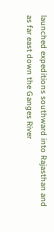launched expeditions southward into Rajasthan and as far east down the Ganges River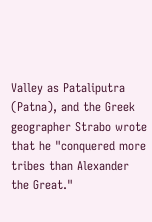Valley as Pataliputra (Patna), and the Greek geographer Strabo wrote that he "conquered more tribes than Alexander the Great."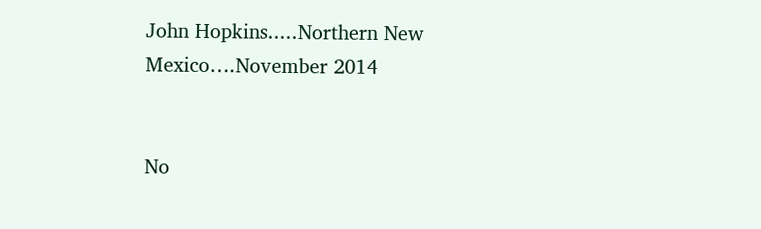John Hopkins.....Northern New Mexico….November 2014


No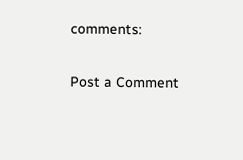comments:

Post a Comment